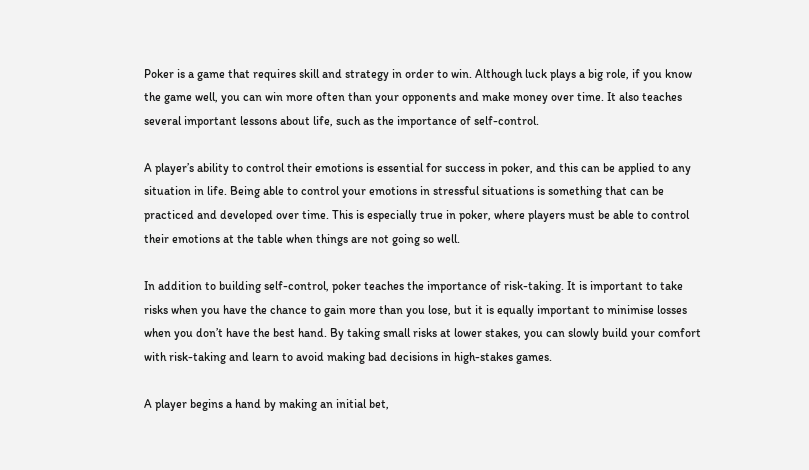Poker is a game that requires skill and strategy in order to win. Although luck plays a big role, if you know the game well, you can win more often than your opponents and make money over time. It also teaches several important lessons about life, such as the importance of self-control.

A player’s ability to control their emotions is essential for success in poker, and this can be applied to any situation in life. Being able to control your emotions in stressful situations is something that can be practiced and developed over time. This is especially true in poker, where players must be able to control their emotions at the table when things are not going so well.

In addition to building self-control, poker teaches the importance of risk-taking. It is important to take risks when you have the chance to gain more than you lose, but it is equally important to minimise losses when you don’t have the best hand. By taking small risks at lower stakes, you can slowly build your comfort with risk-taking and learn to avoid making bad decisions in high-stakes games.

A player begins a hand by making an initial bet,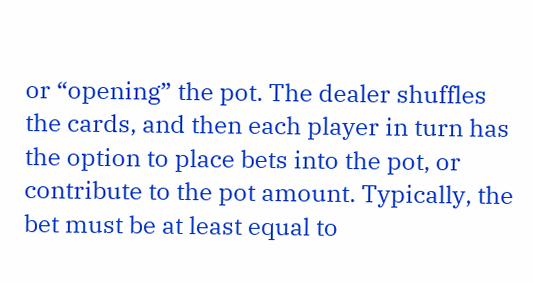or “opening” the pot. The dealer shuffles the cards, and then each player in turn has the option to place bets into the pot, or contribute to the pot amount. Typically, the bet must be at least equal to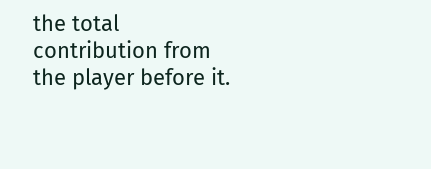the total contribution from the player before it.